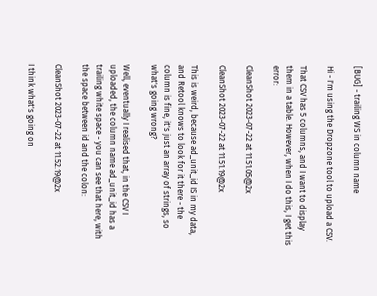[BUG] - trailing WS in column name

Hi - I'm using the Dropzone tool to upload a CSV.

That CSV has 5 columns, and I want to display them in a table. However, when I do this, I get this error:

CleanShot 2023-07-22 at 11.51.05@2x

CleanShot 2023-07-22 at 11.51.19@2x

This is weird, because ad_unit_id IS in my data, and Retool knows to look for it there - the column is fine, it's just an array of strings, so what's going wrong?

Well, eventually I realised that, in the CSV I uploaded, the column name ad_unit_id has a trailing white space - you can see that here, with the space between id and the colon:

CleanShot 2023-07-22 at 11.52.19@2x

I think what's going on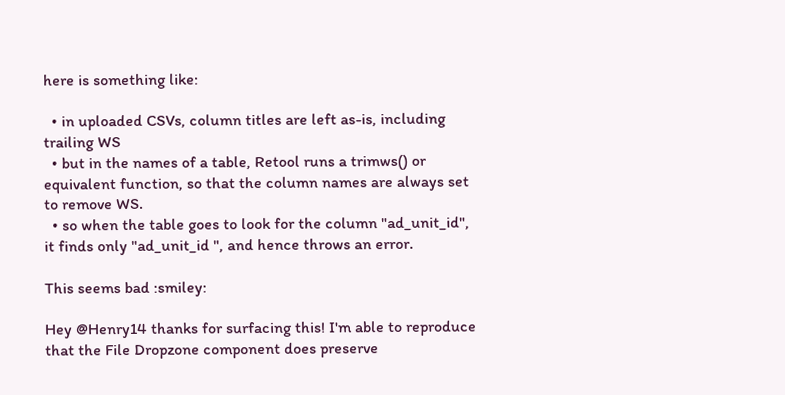here is something like:

  • in uploaded CSVs, column titles are left as-is, including trailing WS
  • but in the names of a table, Retool runs a trimws() or equivalent function, so that the column names are always set to remove WS.
  • so when the table goes to look for the column "ad_unit_id", it finds only "ad_unit_id ", and hence throws an error.

This seems bad :smiley:

Hey @Henry14 thanks for surfacing this! I'm able to reproduce that the File Dropzone component does preserve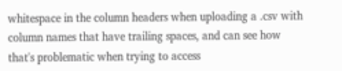whitespace in the column headers when uploading a .csv with column names that have trailing spaces, and can see how that's problematic when trying to access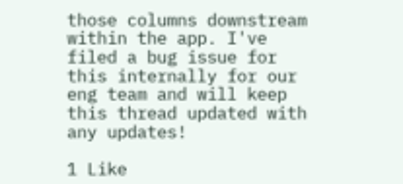those columns downstream within the app. I've filed a bug issue for this internally for our eng team and will keep this thread updated with any updates!

1 Like